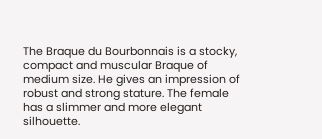The Braque du Bourbonnais is a stocky, compact and muscular Braque of medium size. He gives an impression of robust and strong stature. The female has a slimmer and more elegant silhouette.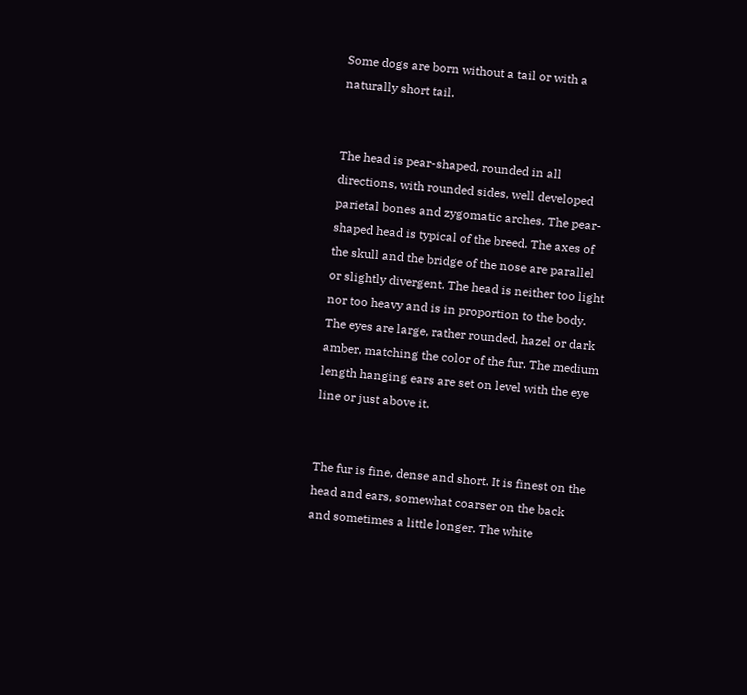Some dogs are born without a tail or with a naturally short tail.


The head is pear-shaped, rounded in all directions, with rounded sides, well developed parietal bones and zygomatic arches. The pear-shaped head is typical of the breed. The axes of the skull and the bridge of the nose are parallel or slightly divergent. The head is neither too light nor too heavy and is in proportion to the body. The eyes are large, rather rounded, hazel or dark amber, matching the color of the fur. The medium length hanging ears are set on level with the eye line or just above it.


The fur is fine, dense and short. It is finest on the head and ears, somewhat coarser on the back and sometimes a little longer. The white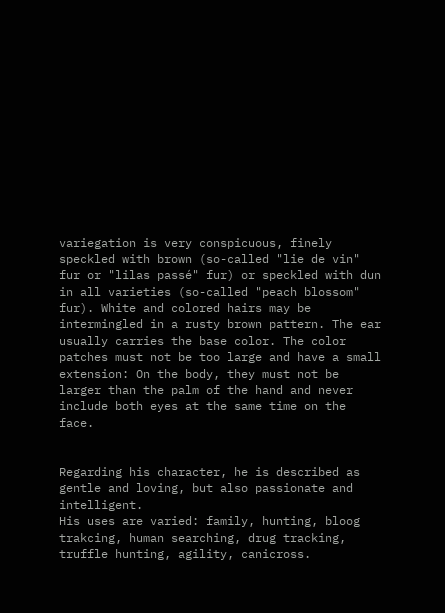variegation is very conspicuous, finely speckled with brown (so-called "lie de vin" fur or "lilas passé" fur) or speckled with dun in all varieties (so-called "peach blossom" fur). White and colored hairs may be intermingled in a rusty brown pattern. The ear usually carries the base color. The color patches must not be too large and have a small extension: On the body, they must not be larger than the palm of the hand and never include both eyes at the same time on the face.


Regarding his character, he is described as gentle and loving, but also passionate and intelligent.
His uses are varied: family, hunting, bloog trakcing, human searching, drug tracking, truffle hunting, agility, canicross.